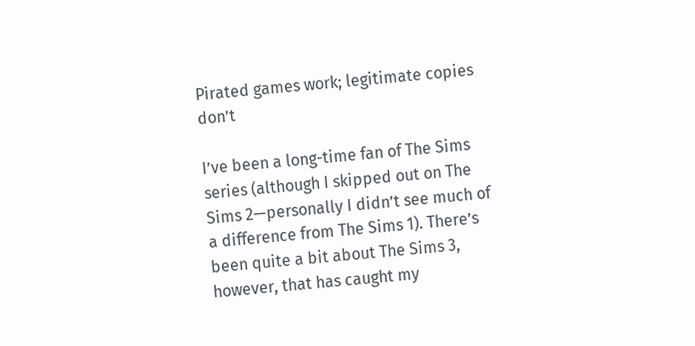Pirated games work; legitimate copies don’t

I’ve been a long-time fan of The Sims series (although I skipped out on The Sims 2—personally I didn’t see much of a difference from The Sims 1). There’s been quite a bit about The Sims 3, however, that has caught my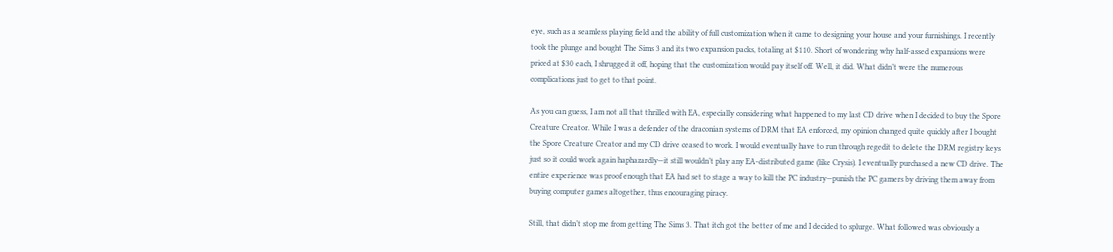eye, such as a seamless playing field and the ability of full customization when it came to designing your house and your furnishings. I recently took the plunge and bought The Sims 3 and its two expansion packs, totaling at $110. Short of wondering why half-assed expansions were priced at $30 each, I shrugged it off, hoping that the customization would pay itself off. Well, it did. What didn’t were the numerous complications just to get to that point.

As you can guess, I am not all that thrilled with EA, especially considering what happened to my last CD drive when I decided to buy the Spore Creature Creator. While I was a defender of the draconian systems of DRM that EA enforced, my opinion changed quite quickly after I bought the Spore Creature Creator and my CD drive ceased to work. I would eventually have to run through regedit to delete the DRM registry keys just so it could work again haphazardly—it still wouldn’t play any EA-distributed game (like Crysis). I eventually purchased a new CD drive. The entire experience was proof enough that EA had set to stage a way to kill the PC industry—punish the PC gamers by driving them away from buying computer games altogether, thus encouraging piracy.

Still, that didn’t stop me from getting The Sims 3. That itch got the better of me and I decided to splurge. What followed was obviously a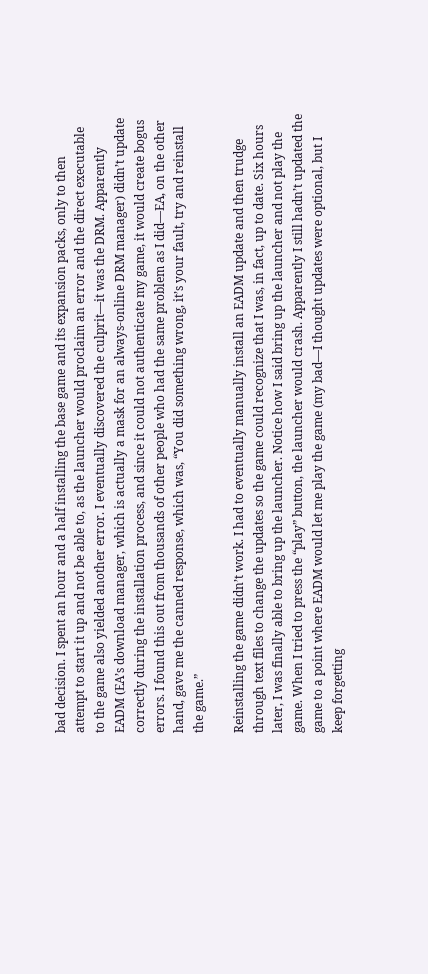bad decision. I spent an hour and a half installing the base game and its expansion packs, only to then attempt to start it up and not be able to, as the launcher would proclaim an error and the direct executable to the game also yielded another error. I eventually discovered the culprit—it was the DRM. Apparently EADM (EA’s download manager, which is actually a mask for an always-online DRM manager) didn’t update correctly during the installation process, and since it could not authenticate my game, it would create bogus errors. I found this out from thousands of other people who had the same problem as I did—EA, on the other hand, gave me the canned response, which was, “You did something wrong, it’s your fault, try and reinstall the game.”

Reinstalling the game didn’t work. I had to eventually manually install an EADM update and then trudge through text files to change the updates so the game could recognize that I was, in fact, up to date. Six hours later, I was finally able to bring up the launcher. Notice how I said bring up the launcher and not play the game. When I tried to press the “play” button, the launcher would crash. Apparently I still hadn’t updated the game to a point where EADM would let me play the game (my bad—I thought updates were optional, but I keep forgetting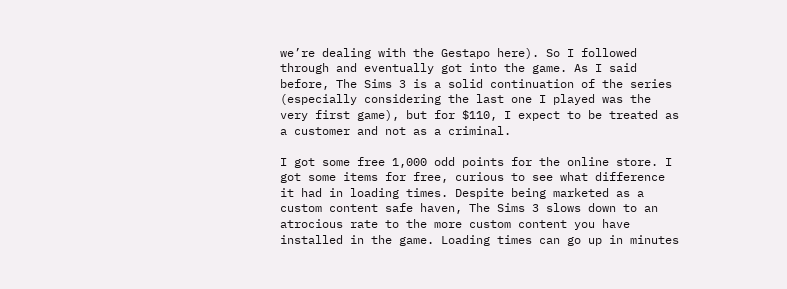we’re dealing with the Gestapo here). So I followed through and eventually got into the game. As I said before, The Sims 3 is a solid continuation of the series (especially considering the last one I played was the very first game), but for $110, I expect to be treated as a customer and not as a criminal.

I got some free 1,000 odd points for the online store. I got some items for free, curious to see what difference it had in loading times. Despite being marketed as a custom content safe haven, The Sims 3 slows down to an atrocious rate to the more custom content you have installed in the game. Loading times can go up in minutes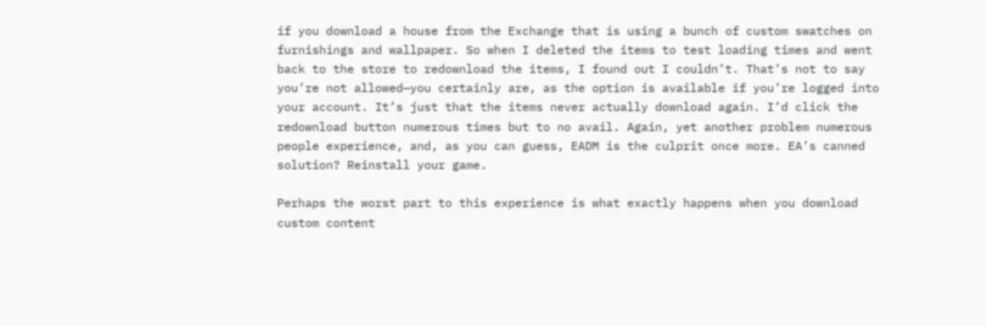if you download a house from the Exchange that is using a bunch of custom swatches on furnishings and wallpaper. So when I deleted the items to test loading times and went back to the store to redownload the items, I found out I couldn’t. That’s not to say you’re not allowed—you certainly are, as the option is available if you’re logged into your account. It’s just that the items never actually download again. I’d click the redownload button numerous times but to no avail. Again, yet another problem numerous people experience, and, as you can guess, EADM is the culprit once more. EA’s canned solution? Reinstall your game.

Perhaps the worst part to this experience is what exactly happens when you download custom content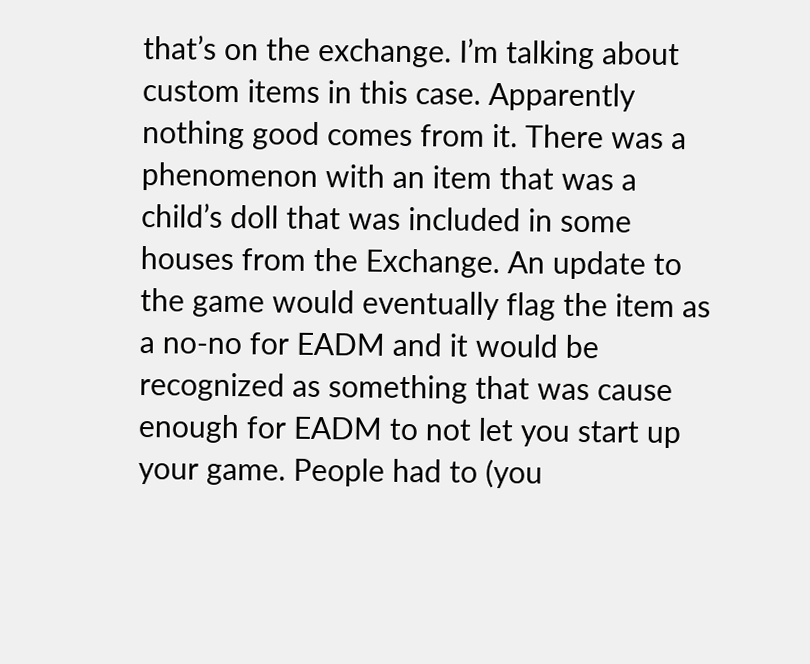that’s on the exchange. I’m talking about custom items in this case. Apparently nothing good comes from it. There was a phenomenon with an item that was a child’s doll that was included in some houses from the Exchange. An update to the game would eventually flag the item as a no-no for EADM and it would be recognized as something that was cause enough for EADM to not let you start up your game. People had to (you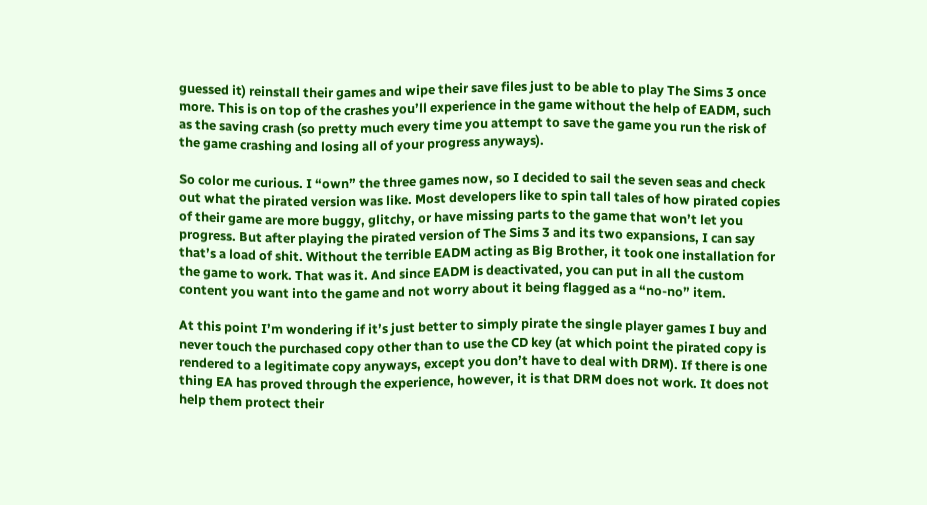guessed it) reinstall their games and wipe their save files just to be able to play The Sims 3 once more. This is on top of the crashes you’ll experience in the game without the help of EADM, such as the saving crash (so pretty much every time you attempt to save the game you run the risk of the game crashing and losing all of your progress anyways).

So color me curious. I “own” the three games now, so I decided to sail the seven seas and check out what the pirated version was like. Most developers like to spin tall tales of how pirated copies of their game are more buggy, glitchy, or have missing parts to the game that won’t let you progress. But after playing the pirated version of The Sims 3 and its two expansions, I can say that’s a load of shit. Without the terrible EADM acting as Big Brother, it took one installation for the game to work. That was it. And since EADM is deactivated, you can put in all the custom content you want into the game and not worry about it being flagged as a “no-no” item.

At this point I’m wondering if it’s just better to simply pirate the single player games I buy and never touch the purchased copy other than to use the CD key (at which point the pirated copy is rendered to a legitimate copy anyways, except you don’t have to deal with DRM). If there is one thing EA has proved through the experience, however, it is that DRM does not work. It does not help them protect their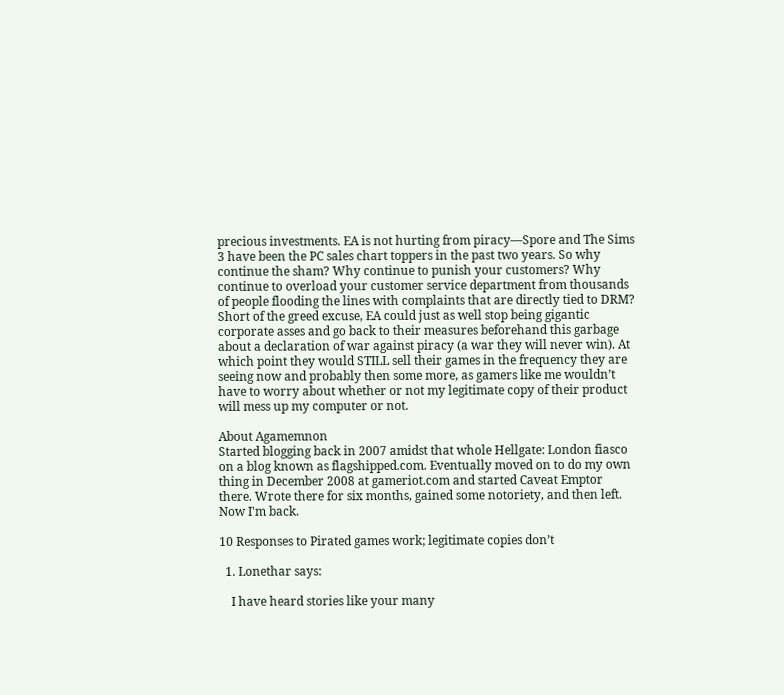precious investments. EA is not hurting from piracy—Spore and The Sims 3 have been the PC sales chart toppers in the past two years. So why continue the sham? Why continue to punish your customers? Why continue to overload your customer service department from thousands of people flooding the lines with complaints that are directly tied to DRM? Short of the greed excuse, EA could just as well stop being gigantic corporate asses and go back to their measures beforehand this garbage about a declaration of war against piracy (a war they will never win). At which point they would STILL sell their games in the frequency they are seeing now and probably then some more, as gamers like me wouldn’t have to worry about whether or not my legitimate copy of their product will mess up my computer or not.

About Agamemnon
Started blogging back in 2007 amidst that whole Hellgate: London fiasco on a blog known as flagshipped.com. Eventually moved on to do my own thing in December 2008 at gameriot.com and started Caveat Emptor there. Wrote there for six months, gained some notoriety, and then left. Now I'm back.

10 Responses to Pirated games work; legitimate copies don’t

  1. Lonethar says:

    I have heard stories like your many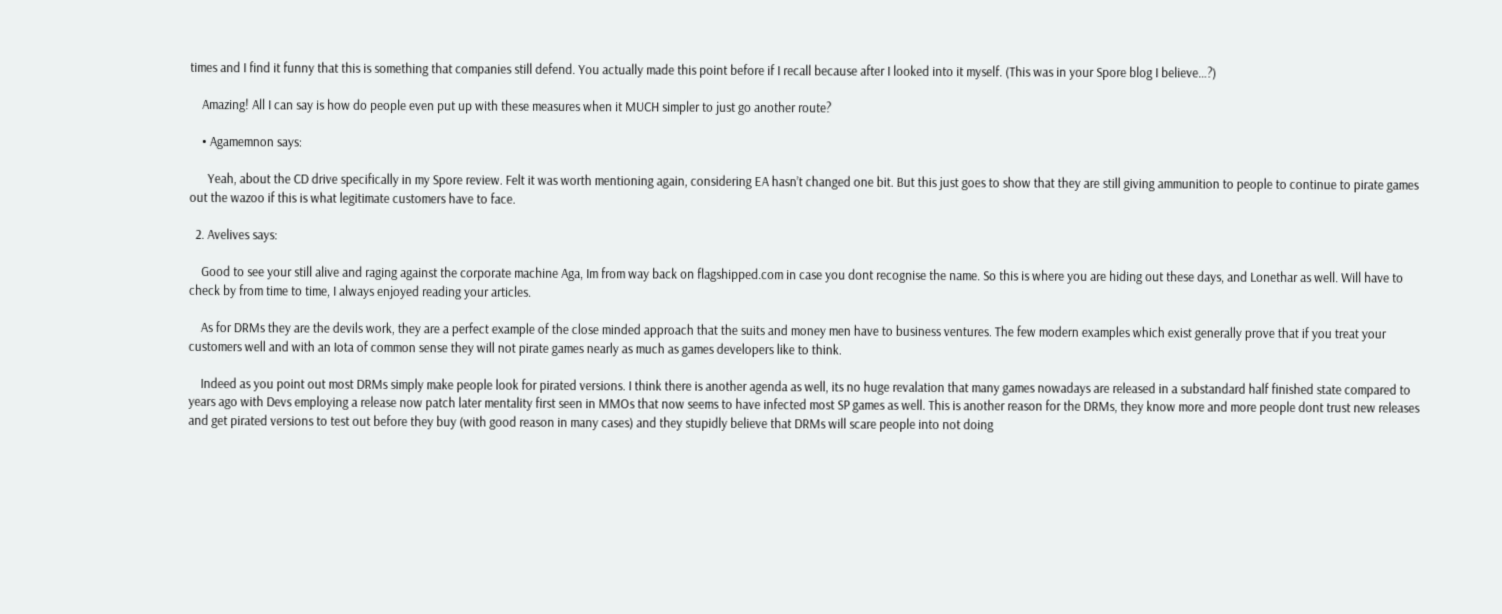times and I find it funny that this is something that companies still defend. You actually made this point before if I recall because after I looked into it myself. (This was in your Spore blog I believe…?)

    Amazing! All I can say is how do people even put up with these measures when it MUCH simpler to just go another route?

    • Agamemnon says:

      Yeah, about the CD drive specifically in my Spore review. Felt it was worth mentioning again, considering EA hasn’t changed one bit. But this just goes to show that they are still giving ammunition to people to continue to pirate games out the wazoo if this is what legitimate customers have to face.

  2. Avelives says:

    Good to see your still alive and raging against the corporate machine Aga, Im from way back on flagshipped.com in case you dont recognise the name. So this is where you are hiding out these days, and Lonethar as well. Will have to check by from time to time, I always enjoyed reading your articles.

    As for DRMs they are the devils work, they are a perfect example of the close minded approach that the suits and money men have to business ventures. The few modern examples which exist generally prove that if you treat your customers well and with an Iota of common sense they will not pirate games nearly as much as games developers like to think.

    Indeed as you point out most DRMs simply make people look for pirated versions. I think there is another agenda as well, its no huge revalation that many games nowadays are released in a substandard half finished state compared to years ago with Devs employing a release now patch later mentality first seen in MMOs that now seems to have infected most SP games as well. This is another reason for the DRMs, they know more and more people dont trust new releases and get pirated versions to test out before they buy (with good reason in many cases) and they stupidly believe that DRMs will scare people into not doing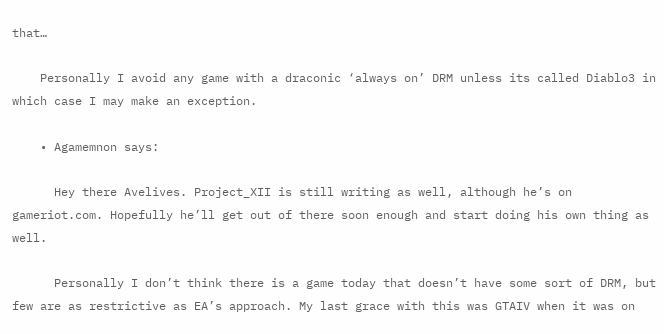that…

    Personally I avoid any game with a draconic ‘always on’ DRM unless its called Diablo3 in which case I may make an exception.

    • Agamemnon says:

      Hey there Avelives. Project_XII is still writing as well, although he’s on gameriot.com. Hopefully he’ll get out of there soon enough and start doing his own thing as well.

      Personally I don’t think there is a game today that doesn’t have some sort of DRM, but few are as restrictive as EA’s approach. My last grace with this was GTAIV when it was on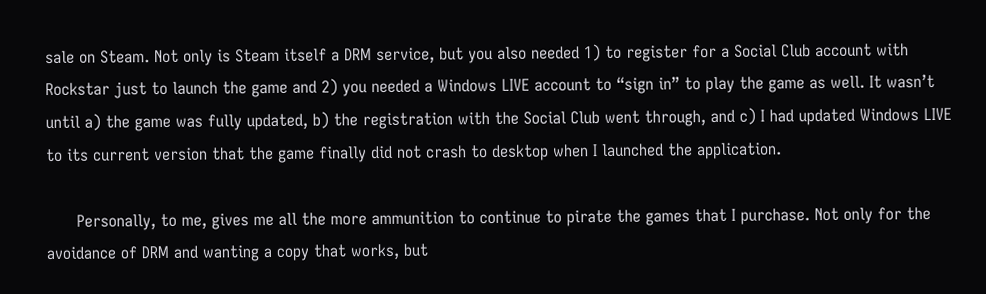sale on Steam. Not only is Steam itself a DRM service, but you also needed 1) to register for a Social Club account with Rockstar just to launch the game and 2) you needed a Windows LIVE account to “sign in” to play the game as well. It wasn’t until a) the game was fully updated, b) the registration with the Social Club went through, and c) I had updated Windows LIVE to its current version that the game finally did not crash to desktop when I launched the application.

      Personally, to me, gives me all the more ammunition to continue to pirate the games that I purchase. Not only for the avoidance of DRM and wanting a copy that works, but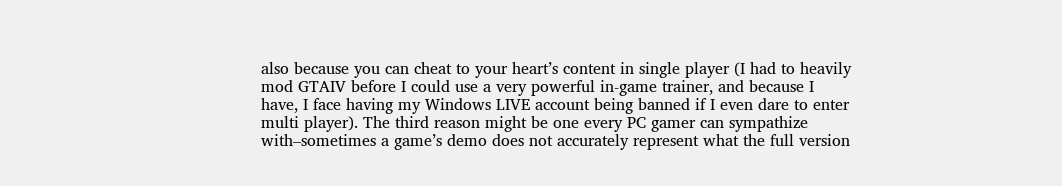also because you can cheat to your heart’s content in single player (I had to heavily mod GTAIV before I could use a very powerful in-game trainer, and because I have, I face having my Windows LIVE account being banned if I even dare to enter multi player). The third reason might be one every PC gamer can sympathize with–sometimes a game’s demo does not accurately represent what the full version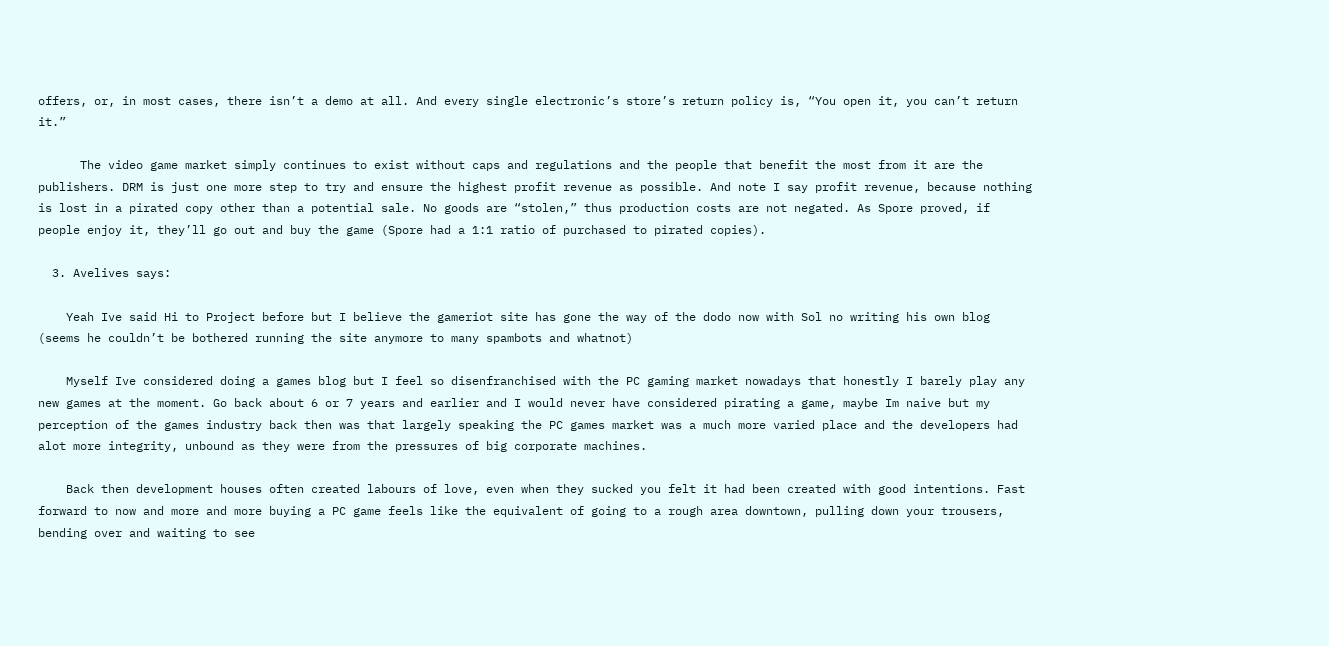offers, or, in most cases, there isn’t a demo at all. And every single electronic’s store’s return policy is, “You open it, you can’t return it.”

      The video game market simply continues to exist without caps and regulations and the people that benefit the most from it are the publishers. DRM is just one more step to try and ensure the highest profit revenue as possible. And note I say profit revenue, because nothing is lost in a pirated copy other than a potential sale. No goods are “stolen,” thus production costs are not negated. As Spore proved, if people enjoy it, they’ll go out and buy the game (Spore had a 1:1 ratio of purchased to pirated copies).

  3. Avelives says:

    Yeah Ive said Hi to Project before but I believe the gameriot site has gone the way of the dodo now with Sol no writing his own blog (seems he couldn’t be bothered running the site anymore to many spambots and whatnot)

    Myself Ive considered doing a games blog but I feel so disenfranchised with the PC gaming market nowadays that honestly I barely play any new games at the moment. Go back about 6 or 7 years and earlier and I would never have considered pirating a game, maybe Im naive but my perception of the games industry back then was that largely speaking the PC games market was a much more varied place and the developers had alot more integrity, unbound as they were from the pressures of big corporate machines.

    Back then development houses often created labours of love, even when they sucked you felt it had been created with good intentions. Fast forward to now and more and more buying a PC game feels like the equivalent of going to a rough area downtown, pulling down your trousers, bending over and waiting to see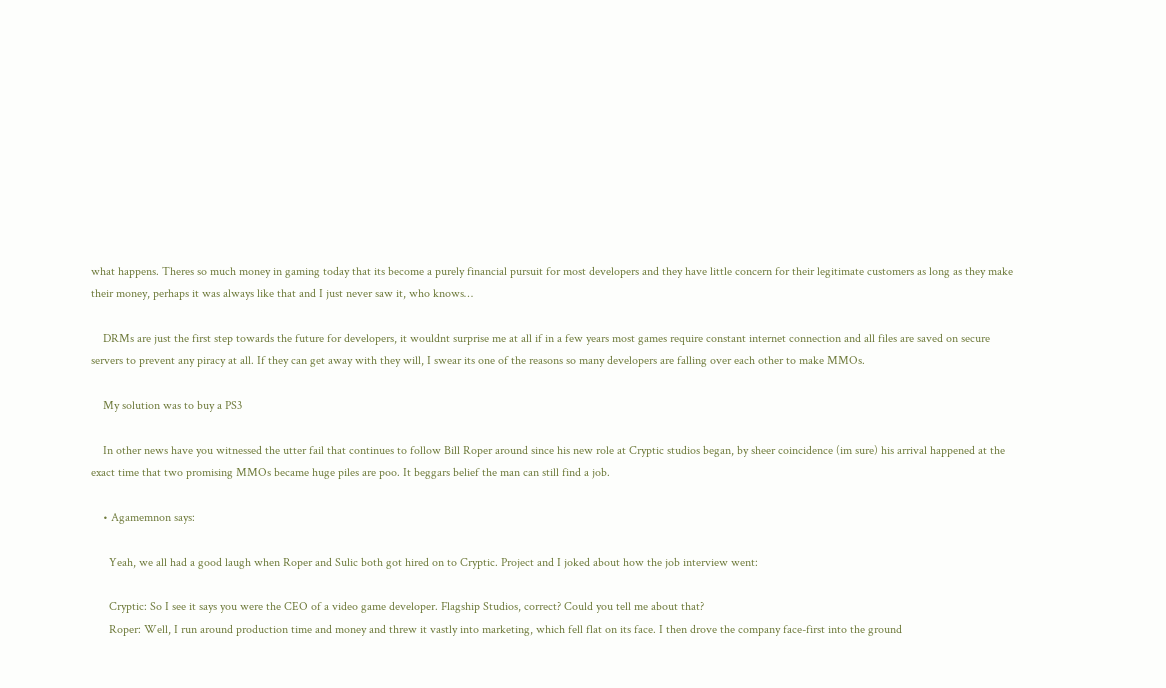what happens. Theres so much money in gaming today that its become a purely financial pursuit for most developers and they have little concern for their legitimate customers as long as they make their money, perhaps it was always like that and I just never saw it, who knows…

    DRMs are just the first step towards the future for developers, it wouldnt surprise me at all if in a few years most games require constant internet connection and all files are saved on secure servers to prevent any piracy at all. If they can get away with they will, I swear its one of the reasons so many developers are falling over each other to make MMOs.

    My solution was to buy a PS3

    In other news have you witnessed the utter fail that continues to follow Bill Roper around since his new role at Cryptic studios began, by sheer coincidence (im sure) his arrival happened at the exact time that two promising MMOs became huge piles are poo. It beggars belief the man can still find a job.

    • Agamemnon says:

      Yeah, we all had a good laugh when Roper and Sulic both got hired on to Cryptic. Project and I joked about how the job interview went:

      Cryptic: So I see it says you were the CEO of a video game developer. Flagship Studios, correct? Could you tell me about that?
      Roper: Well, I run around production time and money and threw it vastly into marketing, which fell flat on its face. I then drove the company face-first into the ground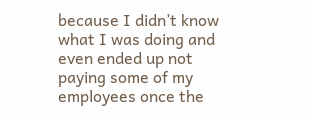because I didn’t know what I was doing and even ended up not paying some of my employees once the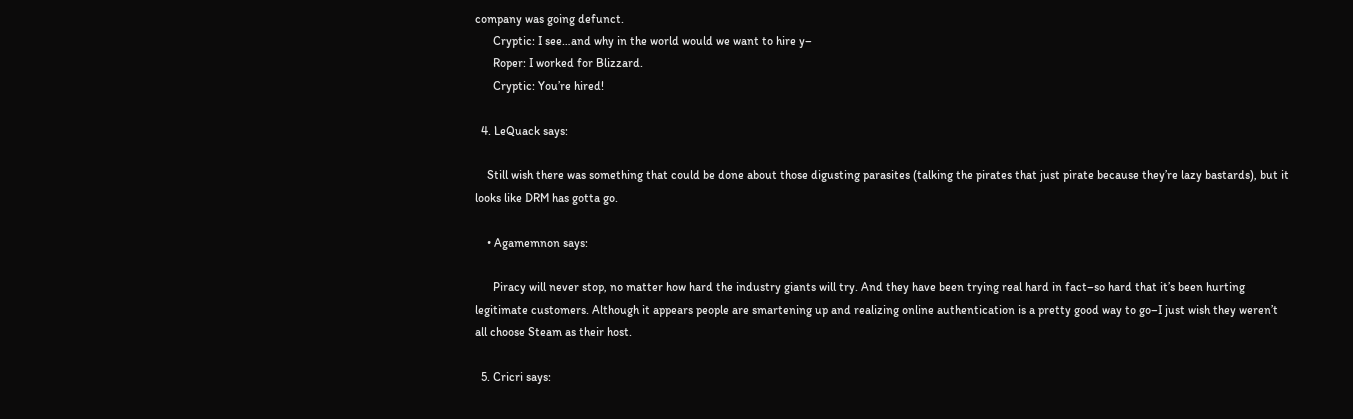company was going defunct.
      Cryptic: I see…and why in the world would we want to hire y–
      Roper: I worked for Blizzard.
      Cryptic: You’re hired!

  4. LeQuack says:

    Still wish there was something that could be done about those digusting parasites (talking the pirates that just pirate because they’re lazy bastards), but it looks like DRM has gotta go.

    • Agamemnon says:

      Piracy will never stop, no matter how hard the industry giants will try. And they have been trying real hard in fact–so hard that it’s been hurting legitimate customers. Although it appears people are smartening up and realizing online authentication is a pretty good way to go–I just wish they weren’t all choose Steam as their host.

  5. Cricri says: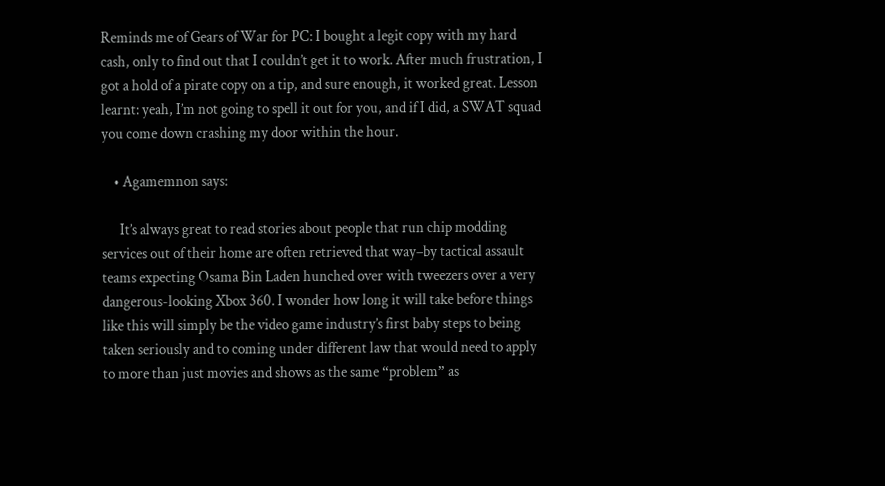Reminds me of Gears of War for PC: I bought a legit copy with my hard cash, only to find out that I couldn’t get it to work. After much frustration, I got a hold of a pirate copy on a tip, and sure enough, it worked great. Lesson learnt: yeah, I’m not going to spell it out for you, and if I did, a SWAT squad you come down crashing my door within the hour.

    • Agamemnon says:

      It’s always great to read stories about people that run chip modding services out of their home are often retrieved that way–by tactical assault teams expecting Osama Bin Laden hunched over with tweezers over a very dangerous-looking Xbox 360. I wonder how long it will take before things like this will simply be the video game industry’s first baby steps to being taken seriously and to coming under different law that would need to apply to more than just movies and shows as the same “problem” as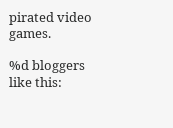pirated video games.

%d bloggers like this: